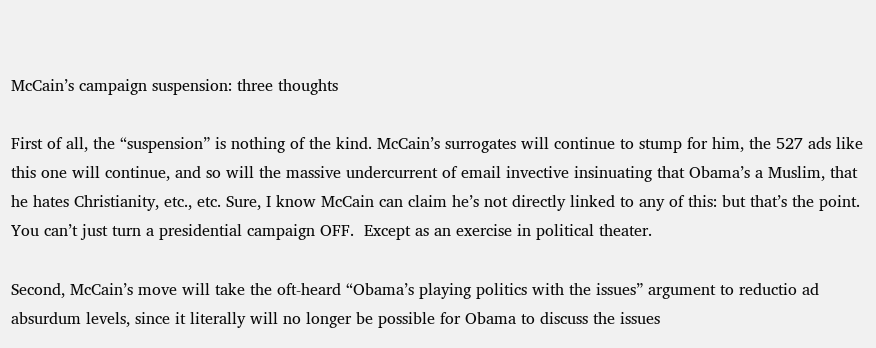McCain’s campaign suspension: three thoughts

First of all, the “suspension” is nothing of the kind. McCain’s surrogates will continue to stump for him, the 527 ads like this one will continue, and so will the massive undercurrent of email invective insinuating that Obama’s a Muslim, that he hates Christianity, etc., etc. Sure, I know McCain can claim he’s not directly linked to any of this: but that’s the point.  You can’t just turn a presidential campaign OFF.  Except as an exercise in political theater.

Second, McCain’s move will take the oft-heard “Obama’s playing politics with the issues” argument to reductio ad absurdum levels, since it literally will no longer be possible for Obama to discuss the issues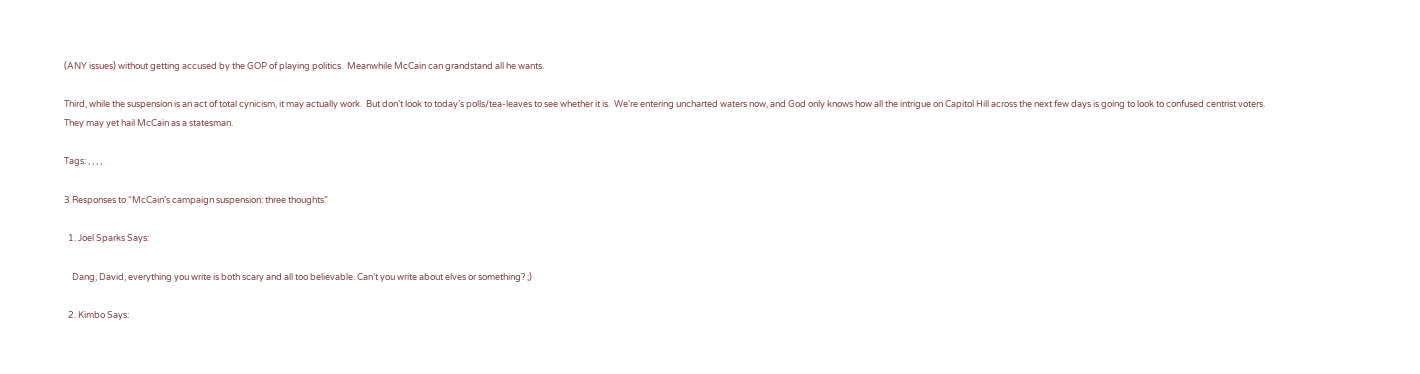(ANY issues) without getting accused by the GOP of playing politics.  Meanwhile McCain can grandstand all he wants.

Third, while the suspension is an act of total cynicism, it may actually work.  But don’t look to today’s polls/tea-leaves to see whether it is.  We’re entering uncharted waters now, and God only knows how all the intrigue on Capitol Hill across the next few days is going to look to confused centrist voters.  They may yet hail McCain as a statesman.

Tags: , , , ,

3 Responses to “McCain’s campaign suspension: three thoughts”

  1. Joel Sparks Says:

    Dang, David, everything you write is both scary and all too believable. Can’t you write about elves or something? ;)

  2. Kimbo Says: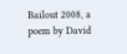Bailout 2008, a poem by David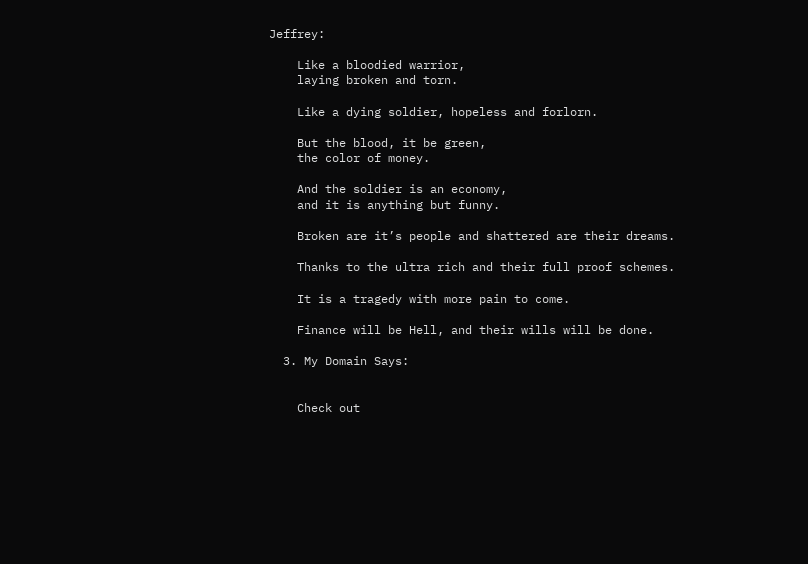Jeffrey:

    Like a bloodied warrior,
    laying broken and torn.

    Like a dying soldier, hopeless and forlorn.

    But the blood, it be green,
    the color of money.

    And the soldier is an economy,
    and it is anything but funny.

    Broken are it’s people and shattered are their dreams.

    Thanks to the ultra rich and their full proof schemes.

    It is a tragedy with more pain to come.

    Finance will be Hell, and their wills will be done.

  3. My Domain Says:


    Check out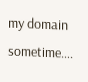my domain sometime….